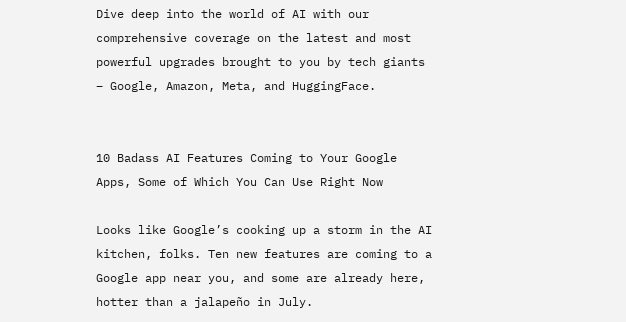Dive deep into the world of AI with our comprehensive coverage on the latest and most powerful upgrades brought to you by tech giants – Google, Amazon, Meta, and HuggingFace.


10 Badass AI Features Coming to Your Google Apps, Some of Which You Can Use Right Now

Looks like Google’s cooking up a storm in the AI kitchen, folks. Ten new features are coming to a Google app near you, and some are already here, hotter than a jalapeño in July.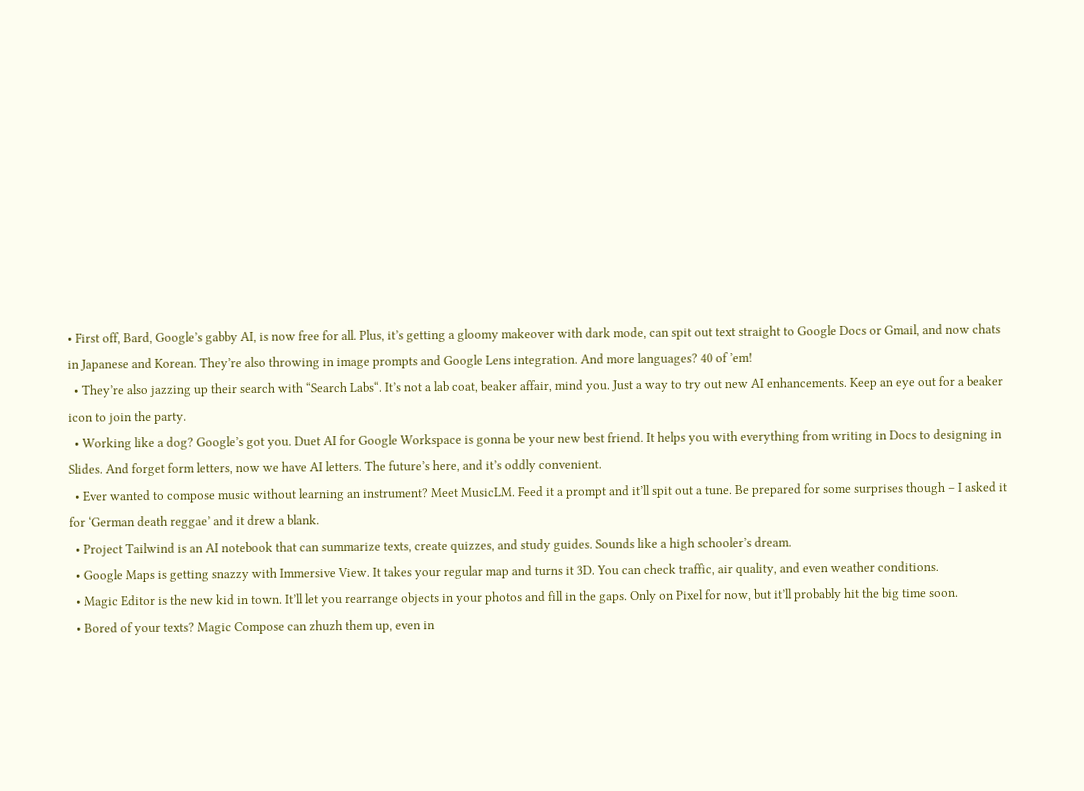• First off, Bard, Google’s gabby AI, is now free for all. Plus, it’s getting a gloomy makeover with dark mode, can spit out text straight to Google Docs or Gmail, and now chats in Japanese and Korean. They’re also throwing in image prompts and Google Lens integration. And more languages? 40 of ’em!
  • They’re also jazzing up their search with “Search Labs“. It’s not a lab coat, beaker affair, mind you. Just a way to try out new AI enhancements. Keep an eye out for a beaker icon to join the party.
  • Working like a dog? Google’s got you. Duet AI for Google Workspace is gonna be your new best friend. It helps you with everything from writing in Docs to designing in Slides. And forget form letters, now we have AI letters. The future’s here, and it’s oddly convenient.
  • Ever wanted to compose music without learning an instrument? Meet MusicLM. Feed it a prompt and it’ll spit out a tune. Be prepared for some surprises though – I asked it for ‘German death reggae’ and it drew a blank.
  • Project Tailwind is an AI notebook that can summarize texts, create quizzes, and study guides. Sounds like a high schooler’s dream.
  • Google Maps is getting snazzy with Immersive View. It takes your regular map and turns it 3D. You can check traffic, air quality, and even weather conditions.
  • Magic Editor is the new kid in town. It’ll let you rearrange objects in your photos and fill in the gaps. Only on Pixel for now, but it’ll probably hit the big time soon.
  • Bored of your texts? Magic Compose can zhuzh them up, even in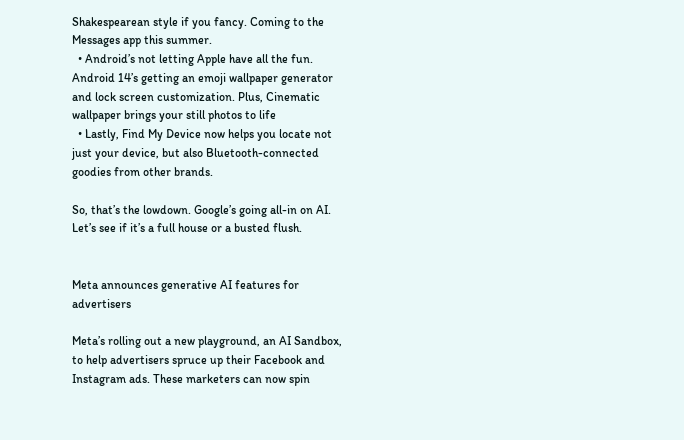Shakespearean style if you fancy. Coming to the Messages app this summer.
  • Android’s not letting Apple have all the fun. Android 14’s getting an emoji wallpaper generator and lock screen customization. Plus, Cinematic wallpaper brings your still photos to life
  • Lastly, Find My Device now helps you locate not just your device, but also Bluetooth-connected goodies from other brands.

So, that’s the lowdown. Google’s going all-in on AI. Let’s see if it’s a full house or a busted flush.


Meta announces generative AI features for advertisers

Meta’s rolling out a new playground, an AI Sandbox, to help advertisers spruce up their Facebook and Instagram ads. These marketers can now spin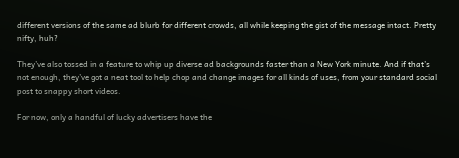different versions of the same ad blurb for different crowds, all while keeping the gist of the message intact. Pretty nifty, huh?

They’ve also tossed in a feature to whip up diverse ad backgrounds faster than a New York minute. And if that’s not enough, they’ve got a neat tool to help chop and change images for all kinds of uses, from your standard social post to snappy short videos.

For now, only a handful of lucky advertisers have the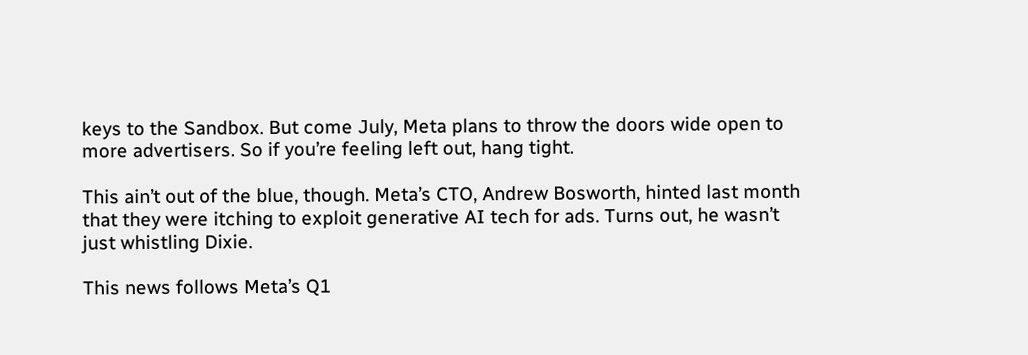keys to the Sandbox. But come July, Meta plans to throw the doors wide open to more advertisers. So if you’re feeling left out, hang tight.

This ain’t out of the blue, though. Meta’s CTO, Andrew Bosworth, hinted last month that they were itching to exploit generative AI tech for ads. Turns out, he wasn’t just whistling Dixie.

This news follows Meta’s Q1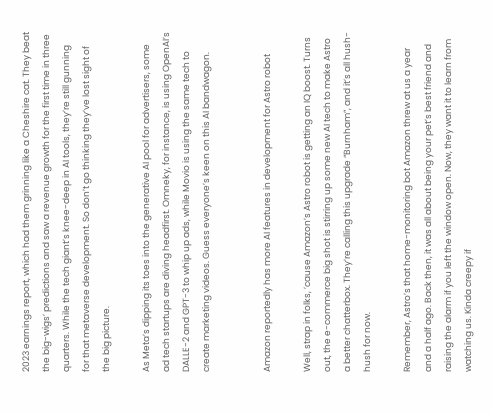2023 earnings report, which had them grinning like a Cheshire cat. They beat the big-wigs’ predictions and saw a revenue growth for the first time in three quarters. While the tech giant’s knee-deep in AI tools, they’re still gunning for that metaverse development. So don’t go thinking they’ve lost sight of the big picture.

As Meta’s dipping its toes into the generative AI pool for advertisers, some ad tech startups are diving headfirst. Omneky, for instance, is using OpenAI’s DALLE-2 and GPT-3 to whip up ads, while Movio is using the same tech to create marketing videos. Guess everyone’s keen on this AI bandwagon.


Amazon reportedly has more AI features in development for Astro robot

Well, strap in folks, ’cause Amazon’s Astro robot is getting an IQ boost. Turns out, the e-commerce big shot is stirring up some new AI tech to make Astro a better chatterbox. They’re calling this upgrade “Burnham”, and it’s all hush-hush for now.

Remember, Astro’s that home-monitoring bot Amazon threw at us a year and a half ago. Back then, it was all about being your pet’s best friend and raising the alarm if you left the window open. Now, they want it to learn from watching us. Kinda creepy if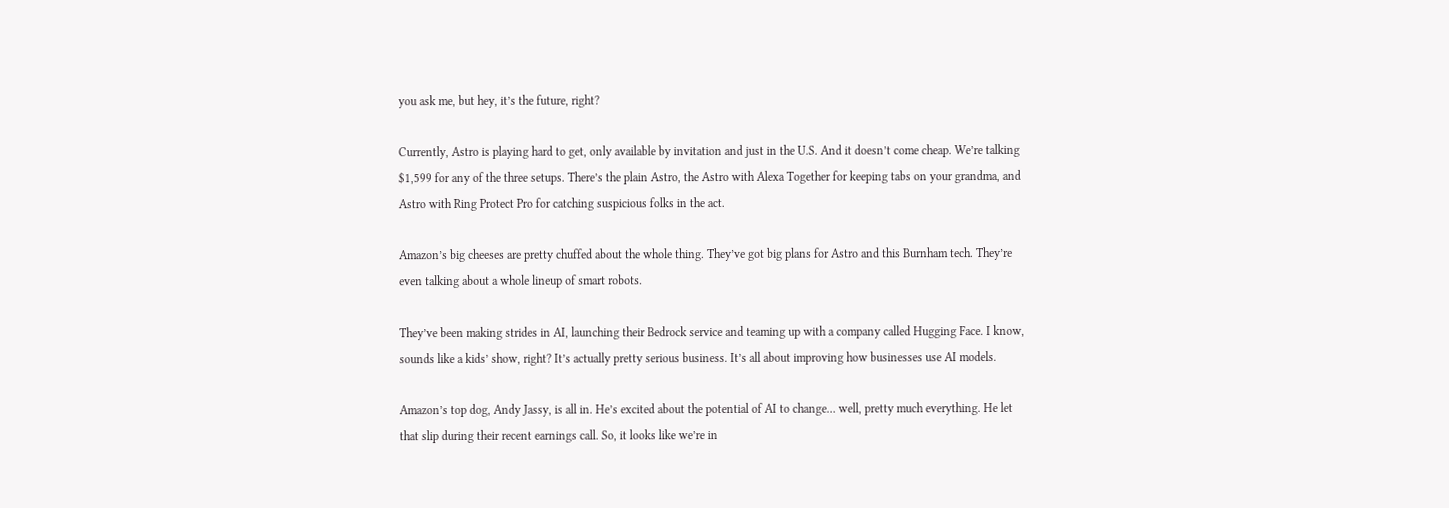you ask me, but hey, it’s the future, right?

Currently, Astro is playing hard to get, only available by invitation and just in the U.S. And it doesn’t come cheap. We’re talking $1,599 for any of the three setups. There’s the plain Astro, the Astro with Alexa Together for keeping tabs on your grandma, and Astro with Ring Protect Pro for catching suspicious folks in the act.

Amazon’s big cheeses are pretty chuffed about the whole thing. They’ve got big plans for Astro and this Burnham tech. They’re even talking about a whole lineup of smart robots.

They’ve been making strides in AI, launching their Bedrock service and teaming up with a company called Hugging Face. I know, sounds like a kids’ show, right? It’s actually pretty serious business. It’s all about improving how businesses use AI models.

Amazon’s top dog, Andy Jassy, is all in. He’s excited about the potential of AI to change… well, pretty much everything. He let that slip during their recent earnings call. So, it looks like we’re in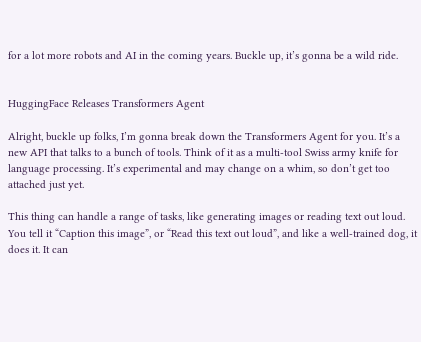for a lot more robots and AI in the coming years. Buckle up, it’s gonna be a wild ride.


HuggingFace Releases Transformers Agent

Alright, buckle up folks, I’m gonna break down the Transformers Agent for you. It’s a new API that talks to a bunch of tools. Think of it as a multi-tool Swiss army knife for language processing. It’s experimental and may change on a whim, so don’t get too attached just yet.

This thing can handle a range of tasks, like generating images or reading text out loud. You tell it “Caption this image”, or “Read this text out loud”, and like a well-trained dog, it does it. It can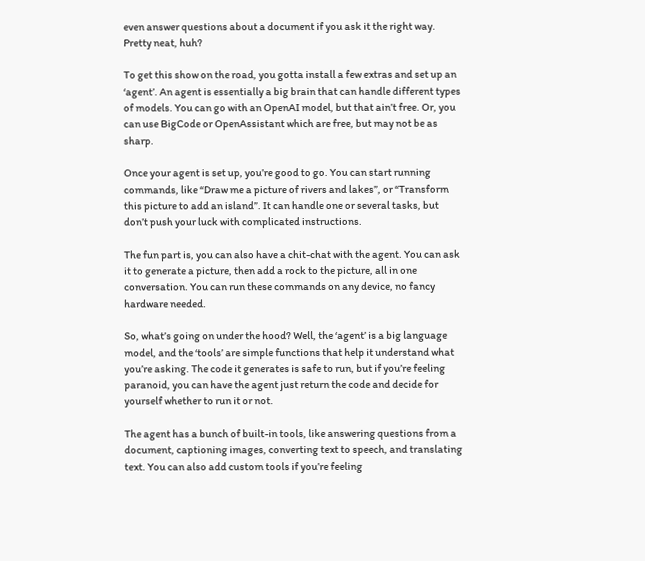even answer questions about a document if you ask it the right way. Pretty neat, huh?

To get this show on the road, you gotta install a few extras and set up an ‘agent’. An agent is essentially a big brain that can handle different types of models. You can go with an OpenAI model, but that ain’t free. Or, you can use BigCode or OpenAssistant which are free, but may not be as sharp.

Once your agent is set up, you’re good to go. You can start running commands, like “Draw me a picture of rivers and lakes”, or “Transform this picture to add an island”. It can handle one or several tasks, but don’t push your luck with complicated instructions.

The fun part is, you can also have a chit-chat with the agent. You can ask it to generate a picture, then add a rock to the picture, all in one conversation. You can run these commands on any device, no fancy hardware needed.

So, what’s going on under the hood? Well, the ‘agent’ is a big language model, and the ‘tools’ are simple functions that help it understand what you’re asking. The code it generates is safe to run, but if you’re feeling paranoid, you can have the agent just return the code and decide for yourself whether to run it or not.

The agent has a bunch of built-in tools, like answering questions from a document, captioning images, converting text to speech, and translating text. You can also add custom tools if you’re feeling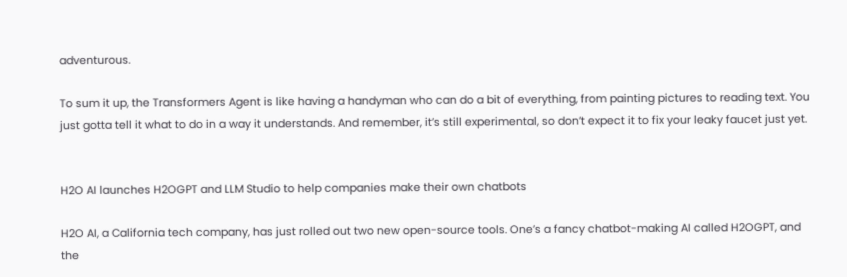adventurous.

To sum it up, the Transformers Agent is like having a handyman who can do a bit of everything, from painting pictures to reading text. You just gotta tell it what to do in a way it understands. And remember, it’s still experimental, so don’t expect it to fix your leaky faucet just yet.


H2O AI launches H2OGPT and LLM Studio to help companies make their own chatbots

H2O AI, a California tech company, has just rolled out two new open-source tools. One’s a fancy chatbot-making AI called H2OGPT, and the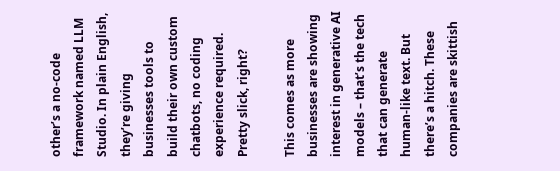other’s a no-code framework named LLM Studio. In plain English, they’re giving businesses tools to build their own custom chatbots, no coding experience required. Pretty slick, right?

This comes as more businesses are showing interest in generative AI models – that’s the tech that can generate human-like text. But there’s a hitch. These companies are skittish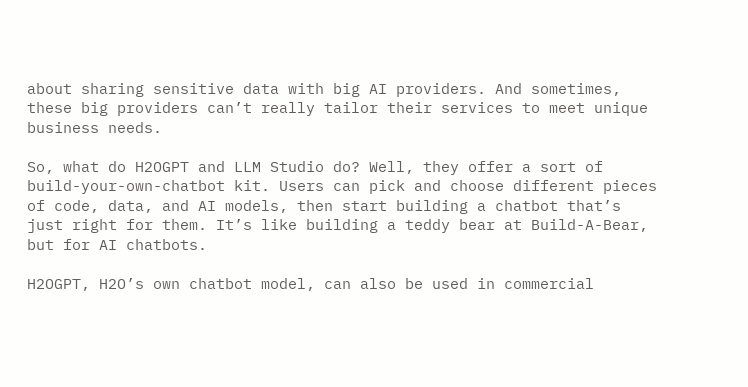about sharing sensitive data with big AI providers. And sometimes, these big providers can’t really tailor their services to meet unique business needs.

So, what do H2OGPT and LLM Studio do? Well, they offer a sort of build-your-own-chatbot kit. Users can pick and choose different pieces of code, data, and AI models, then start building a chatbot that’s just right for them. It’s like building a teddy bear at Build-A-Bear, but for AI chatbots.

H2OGPT, H2O’s own chatbot model, can also be used in commercial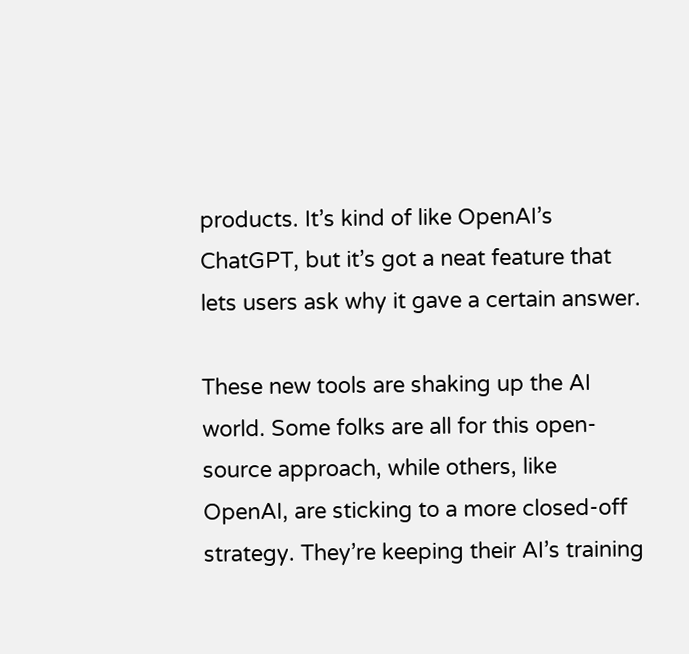products. It’s kind of like OpenAI’s ChatGPT, but it’s got a neat feature that lets users ask why it gave a certain answer.

These new tools are shaking up the AI world. Some folks are all for this open-source approach, while others, like OpenAI, are sticking to a more closed-off strategy. They’re keeping their AI’s training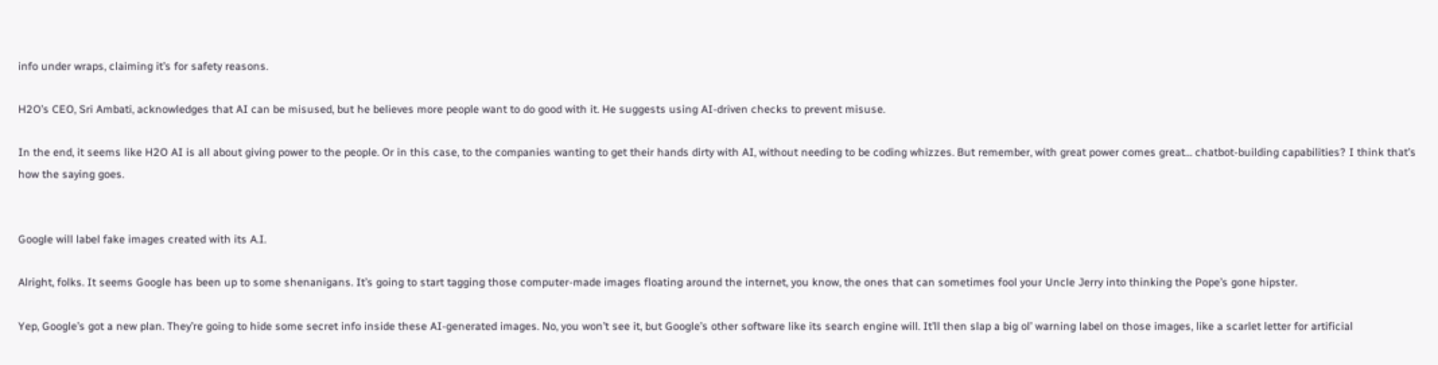info under wraps, claiming it’s for safety reasons.

H2O’s CEO, Sri Ambati, acknowledges that AI can be misused, but he believes more people want to do good with it. He suggests using AI-driven checks to prevent misuse.

In the end, it seems like H2O AI is all about giving power to the people. Or in this case, to the companies wanting to get their hands dirty with AI, without needing to be coding whizzes. But remember, with great power comes great… chatbot-building capabilities? I think that’s how the saying goes.


Google will label fake images created with its A.I.

Alright, folks. It seems Google has been up to some shenanigans. It’s going to start tagging those computer-made images floating around the internet, you know, the ones that can sometimes fool your Uncle Jerry into thinking the Pope’s gone hipster.

Yep, Google’s got a new plan. They’re going to hide some secret info inside these AI-generated images. No, you won’t see it, but Google’s other software like its search engine will. It’ll then slap a big ol’ warning label on those images, like a scarlet letter for artificial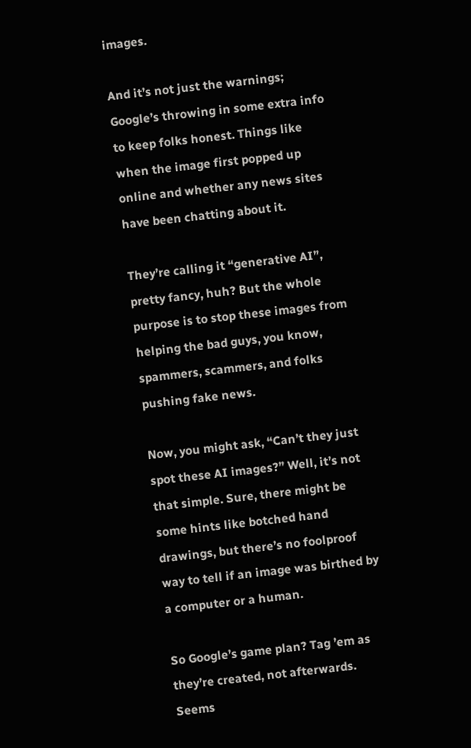images.

And it’s not just the warnings; Google’s throwing in some extra info to keep folks honest. Things like when the image first popped up online and whether any news sites have been chatting about it.

They’re calling it “generative AI”, pretty fancy, huh? But the whole purpose is to stop these images from helping the bad guys, you know, spammers, scammers, and folks pushing fake news.

Now, you might ask, “Can’t they just spot these AI images?” Well, it’s not that simple. Sure, there might be some hints like botched hand drawings, but there’s no foolproof way to tell if an image was birthed by a computer or a human.

So Google’s game plan? Tag ’em as they’re created, not afterwards. Seems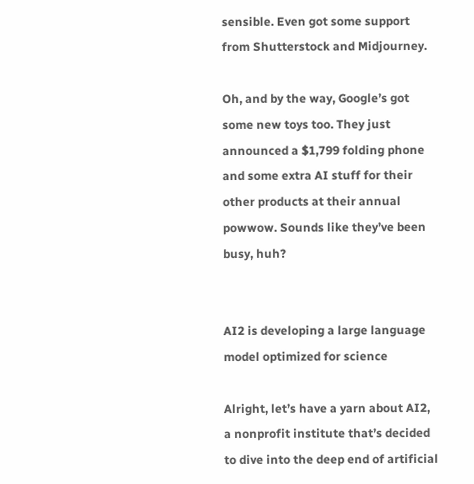sensible. Even got some support from Shutterstock and Midjourney.

Oh, and by the way, Google’s got some new toys too. They just announced a $1,799 folding phone and some extra AI stuff for their other products at their annual powwow. Sounds like they’ve been busy, huh?


AI2 is developing a large language model optimized for science

Alright, let’s have a yarn about AI2, a nonprofit institute that’s decided to dive into the deep end of artificial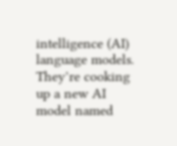intelligence (AI) language models. They’re cooking up a new AI model named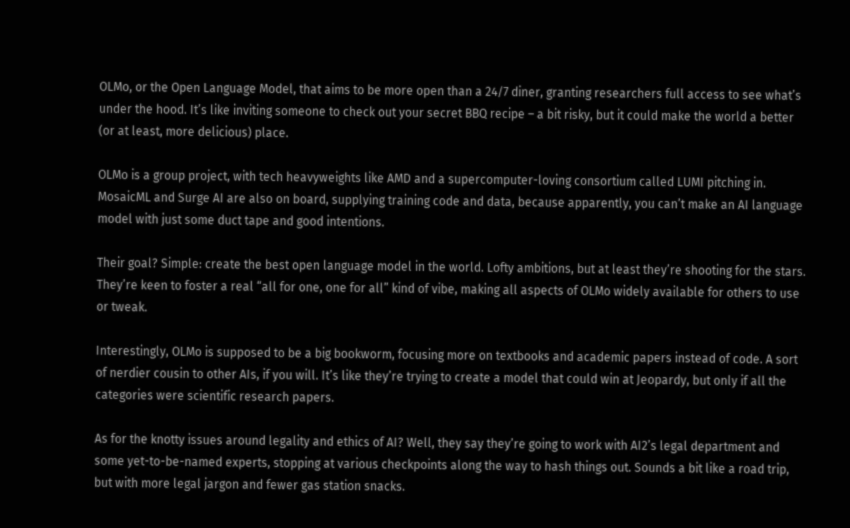OLMo, or the Open Language Model, that aims to be more open than a 24/7 diner, granting researchers full access to see what’s under the hood. It’s like inviting someone to check out your secret BBQ recipe – a bit risky, but it could make the world a better (or at least, more delicious) place.

OLMo is a group project, with tech heavyweights like AMD and a supercomputer-loving consortium called LUMI pitching in. MosaicML and Surge AI are also on board, supplying training code and data, because apparently, you can’t make an AI language model with just some duct tape and good intentions.

Their goal? Simple: create the best open language model in the world. Lofty ambitions, but at least they’re shooting for the stars. They’re keen to foster a real “all for one, one for all” kind of vibe, making all aspects of OLMo widely available for others to use or tweak.

Interestingly, OLMo is supposed to be a big bookworm, focusing more on textbooks and academic papers instead of code. A sort of nerdier cousin to other AIs, if you will. It’s like they’re trying to create a model that could win at Jeopardy, but only if all the categories were scientific research papers.

As for the knotty issues around legality and ethics of AI? Well, they say they’re going to work with AI2’s legal department and some yet-to-be-named experts, stopping at various checkpoints along the way to hash things out. Sounds a bit like a road trip, but with more legal jargon and fewer gas station snacks.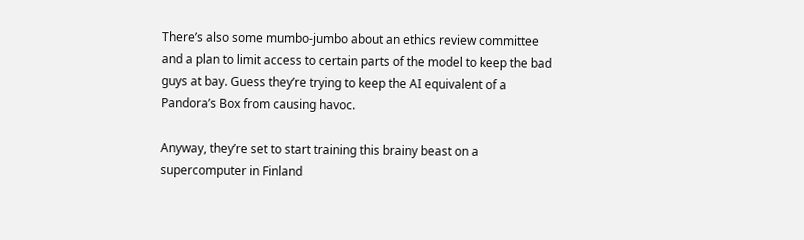There’s also some mumbo-jumbo about an ethics review committee and a plan to limit access to certain parts of the model to keep the bad guys at bay. Guess they’re trying to keep the AI equivalent of a Pandora’s Box from causing havoc.

Anyway, they’re set to start training this brainy beast on a supercomputer in Finland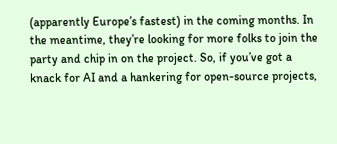(apparently Europe’s fastest) in the coming months. In the meantime, they’re looking for more folks to join the party and chip in on the project. So, if you’ve got a knack for AI and a hankering for open-source projects,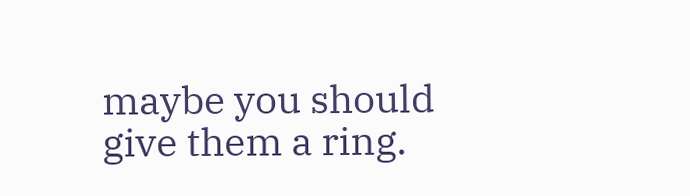maybe you should give them a ring.